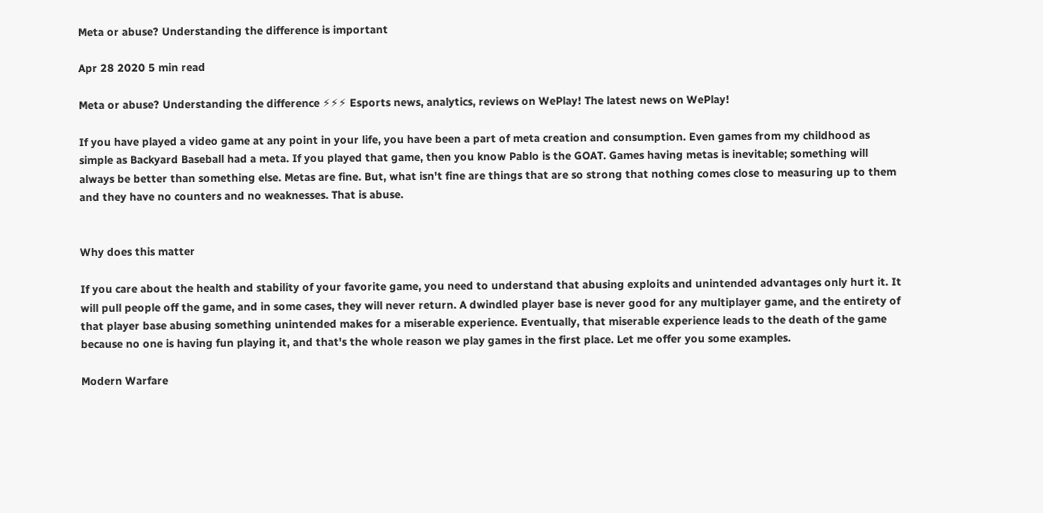Meta or abuse? Understanding the difference is important

Apr 28 2020 5 min read

Meta or abuse? Understanding the difference ⚡⚡⚡ Esports news, analytics, reviews on WePlay! The latest news on WePlay!

If you have played a video game at any point in your life, you have been a part of meta creation and consumption. Even games from my childhood as simple as Backyard Baseball had a meta. If you played that game, then you know Pablo is the GOAT. Games having metas is inevitable; something will always be better than something else. Metas are fine. But, what isn't fine are things that are so strong that nothing comes close to measuring up to them and they have no counters and no weaknesses. That is abuse.


Why does this matter

If you care about the health and stability of your favorite game, you need to understand that abusing exploits and unintended advantages only hurt it. It will pull people off the game, and in some cases, they will never return. A dwindled player base is never good for any multiplayer game, and the entirety of that player base abusing something unintended makes for a miserable experience. Eventually, that miserable experience leads to the death of the game because no one is having fun playing it, and that's the whole reason we play games in the first place. Let me offer you some examples.

Modern Warfare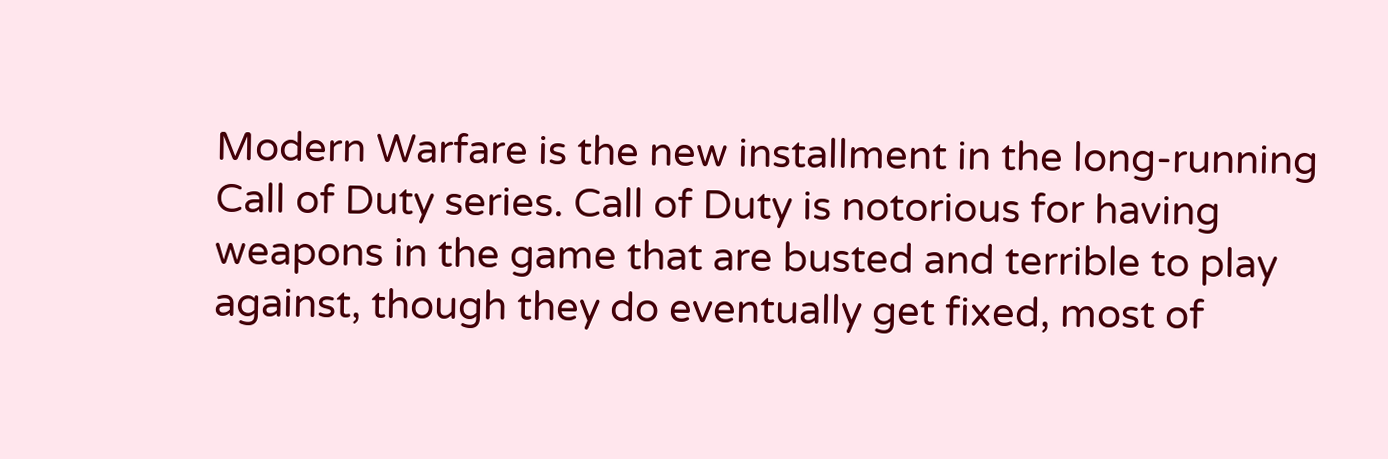Modern Warfare is the new installment in the long-running Call of Duty series. Call of Duty is notorious for having weapons in the game that are busted and terrible to play against, though they do eventually get fixed, most of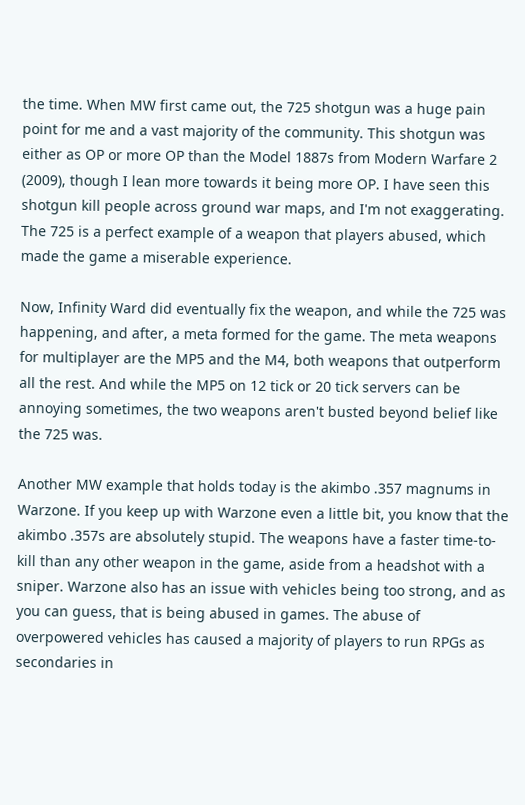the time. When MW first came out, the 725 shotgun was a huge pain point for me and a vast majority of the community. This shotgun was either as OP or more OP than the Model 1887s from Modern Warfare 2 (2009), though I lean more towards it being more OP. I have seen this shotgun kill people across ground war maps, and I'm not exaggerating. The 725 is a perfect example of a weapon that players abused, which made the game a miserable experience.

Now, Infinity Ward did eventually fix the weapon, and while the 725 was happening, and after, a meta formed for the game. The meta weapons for multiplayer are the MP5 and the M4, both weapons that outperform all the rest. And while the MP5 on 12 tick or 20 tick servers can be annoying sometimes, the two weapons aren't busted beyond belief like the 725 was.

Another MW example that holds today is the akimbo .357 magnums in Warzone. If you keep up with Warzone even a little bit, you know that the akimbo .357s are absolutely stupid. The weapons have a faster time-to-kill than any other weapon in the game, aside from a headshot with a sniper. Warzone also has an issue with vehicles being too strong, and as you can guess, that is being abused in games. The abuse of overpowered vehicles has caused a majority of players to run RPGs as secondaries in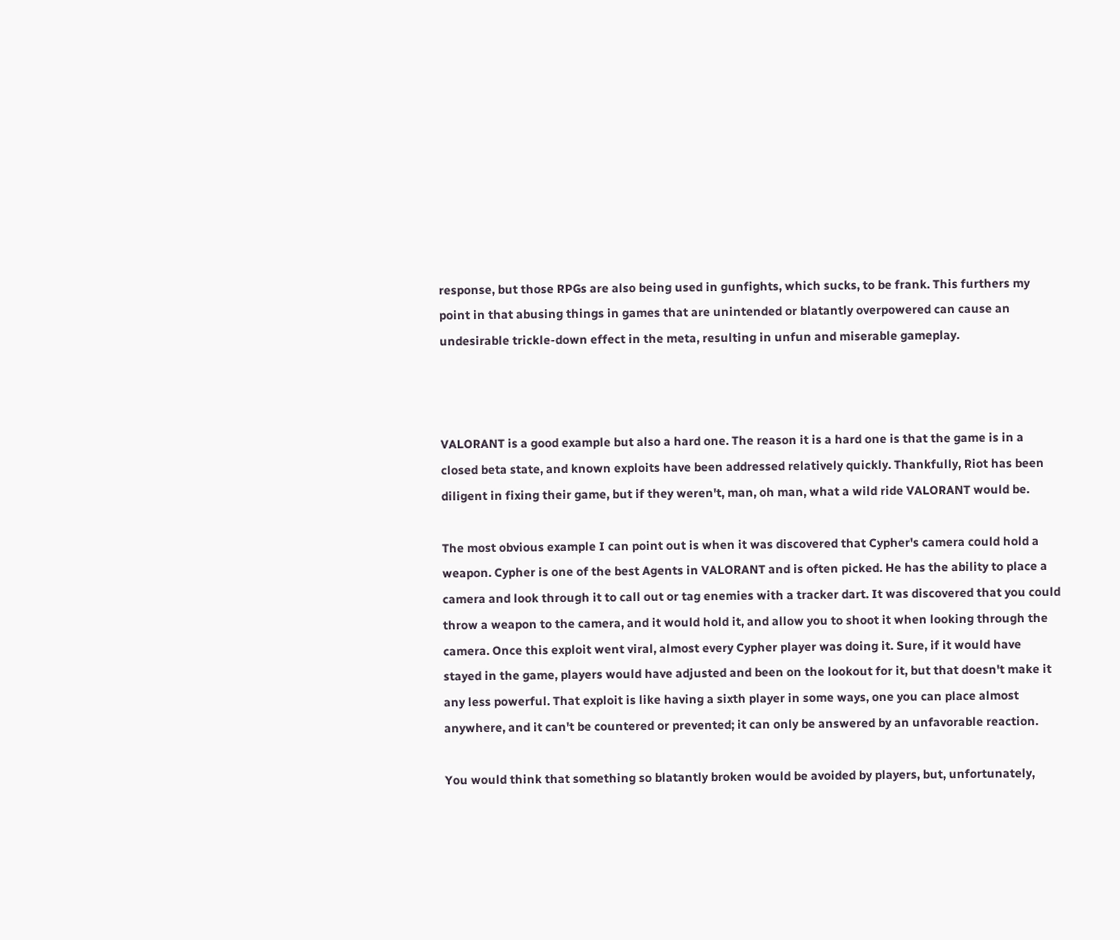response, but those RPGs are also being used in gunfights, which sucks, to be frank. This furthers my point in that abusing things in games that are unintended or blatantly overpowered can cause an undesirable trickle-down effect in the meta, resulting in unfun and miserable gameplay.



VALORANT is a good example but also a hard one. The reason it is a hard one is that the game is in a closed beta state, and known exploits have been addressed relatively quickly. Thankfully, Riot has been diligent in fixing their game, but if they weren't, man, oh man, what a wild ride VALORANT would be.

The most obvious example I can point out is when it was discovered that Cypher's camera could hold a weapon. Cypher is one of the best Agents in VALORANT and is often picked. He has the ability to place a camera and look through it to call out or tag enemies with a tracker dart. It was discovered that you could throw a weapon to the camera, and it would hold it, and allow you to shoot it when looking through the camera. Once this exploit went viral, almost every Cypher player was doing it. Sure, if it would have stayed in the game, players would have adjusted and been on the lookout for it, but that doesn't make it any less powerful. That exploit is like having a sixth player in some ways, one you can place almost anywhere, and it can't be countered or prevented; it can only be answered by an unfavorable reaction.

You would think that something so blatantly broken would be avoided by players, but, unfortunately,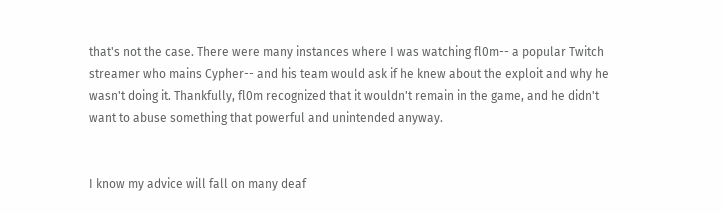that's not the case. There were many instances where I was watching fl0m-- a popular Twitch streamer who mains Cypher-- and his team would ask if he knew about the exploit and why he wasn't doing it. Thankfully, fl0m recognized that it wouldn't remain in the game, and he didn't want to abuse something that powerful and unintended anyway.


I know my advice will fall on many deaf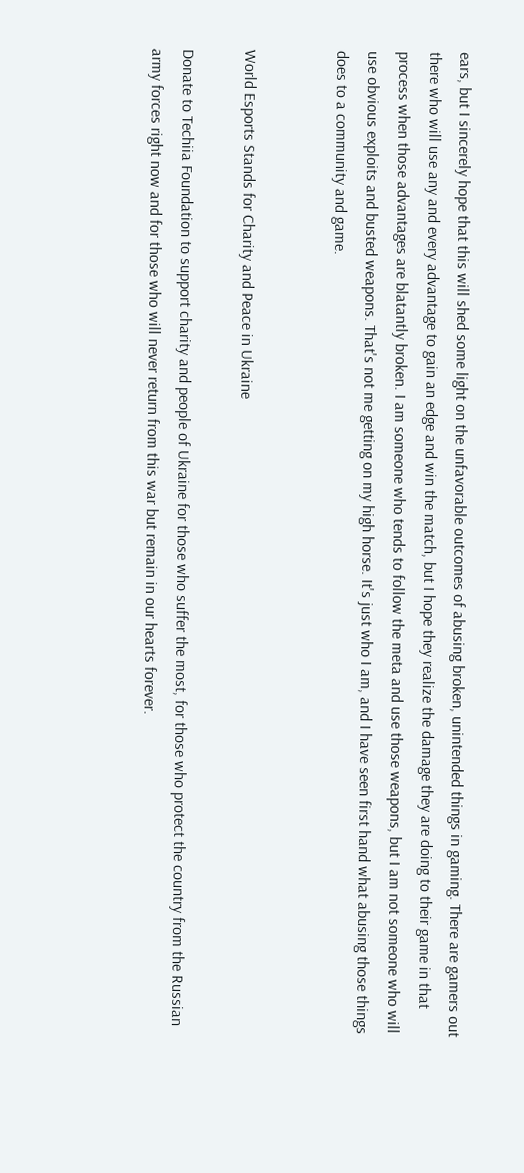ears, but I sincerely hope that this will shed some light on the unfavorable outcomes of abusing broken, unintended things in gaming. There are gamers out there who will use any and every advantage to gain an edge and win the match, but I hope they realize the damage they are doing to their game in that process when those advantages are blatantly broken. I am someone who tends to follow the meta and use those weapons, but I am not someone who will use obvious exploits and busted weapons. That's not me getting on my high horse. It's just who I am, and I have seen first hand what abusing those things does to a community and game.


World Esports Stands for Charity and Peace in Ukraine

Donate to Techiia Foundation to support charity and people of Ukraine for those who suffer the most, for those who protect the country from the Russian army forces right now and for those who will never return from this war but remain in our hearts forever.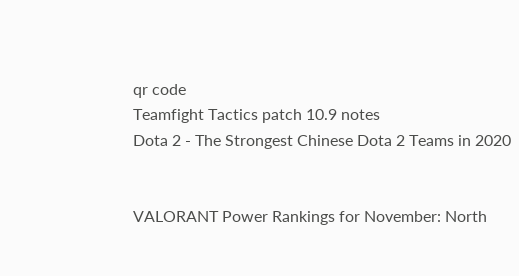qr code
Teamfight Tactics patch 10.9 notes
Dota 2 - The Strongest Chinese Dota 2 Teams in 2020


VALORANT Power Rankings for November: North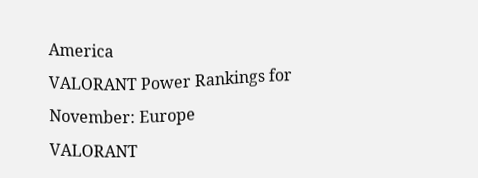America
VALORANT Power Rankings for November: Europe
VALORANT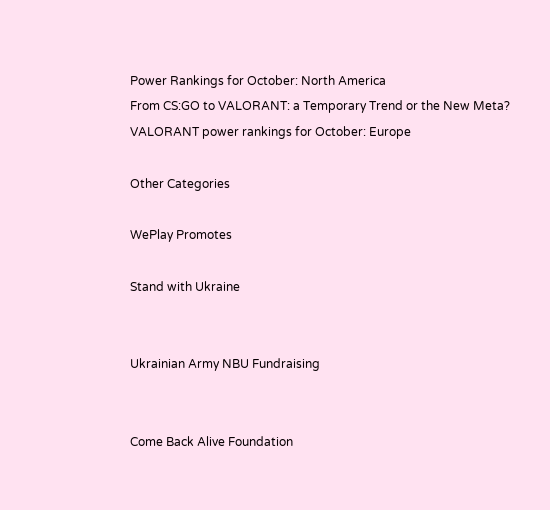Power Rankings for October: North America
From CS:GO to VALORANT: a Temporary Trend or the New Meta?
VALORANT power rankings for October: Europe

Other Categories

WePlay Promotes

Stand with Ukraine


Ukrainian Army NBU Fundraising


Come Back Alive Foundation